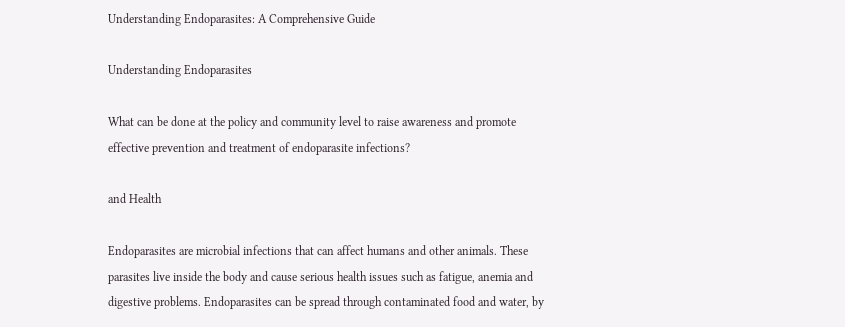Understanding Endoparasites: A Comprehensive Guide

Understanding Endoparasites

What can be done at the policy and community level to raise awareness and promote effective prevention and treatment of endoparasite infections?

and Health

Endoparasites are microbial infections that can affect humans and other animals. These parasites live inside the body and cause serious health issues such as fatigue, anemia and digestive problems. Endoparasites can be spread through contaminated food and water, by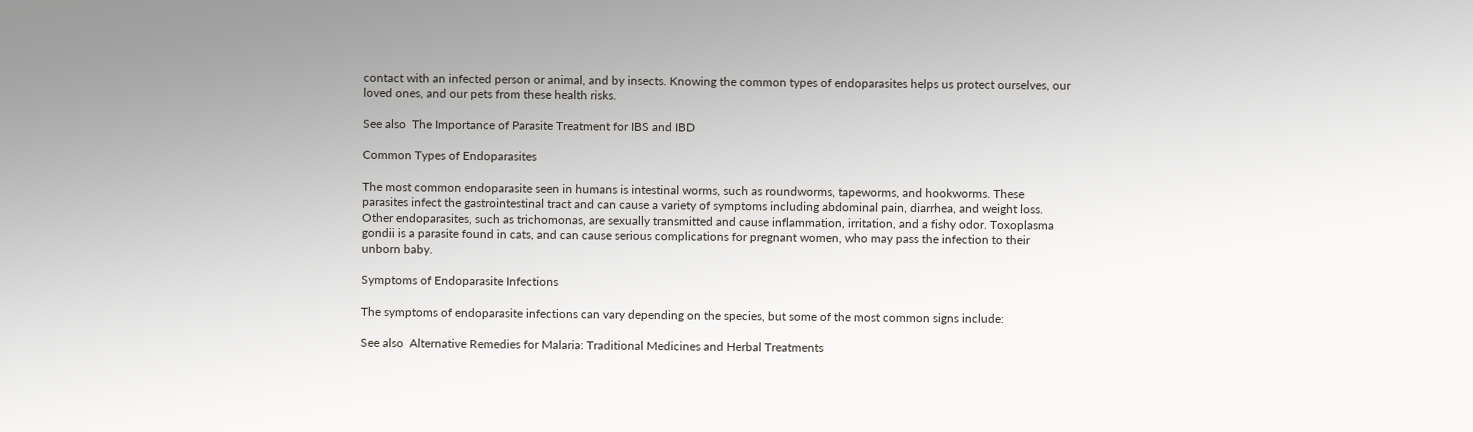contact with an infected person or animal, and by insects. Knowing the common types of endoparasites helps us protect ourselves, our loved ones, and our pets from these health risks.

See also  The Importance of Parasite Treatment for IBS and IBD

Common Types of Endoparasites

The most common endoparasite seen in humans is intestinal worms, such as roundworms, tapeworms, and hookworms. These parasites infect the gastrointestinal tract and can cause a variety of symptoms including abdominal pain, diarrhea, and weight loss. Other endoparasites, such as trichomonas, are sexually transmitted and cause inflammation, irritation, and a fishy odor. Toxoplasma gondii is a parasite found in cats, and can cause serious complications for pregnant women, who may pass the infection to their unborn baby.

Symptoms of Endoparasite Infections

The symptoms of endoparasite infections can vary depending on the species, but some of the most common signs include:

See also  Alternative Remedies for Malaria: Traditional Medicines and Herbal Treatments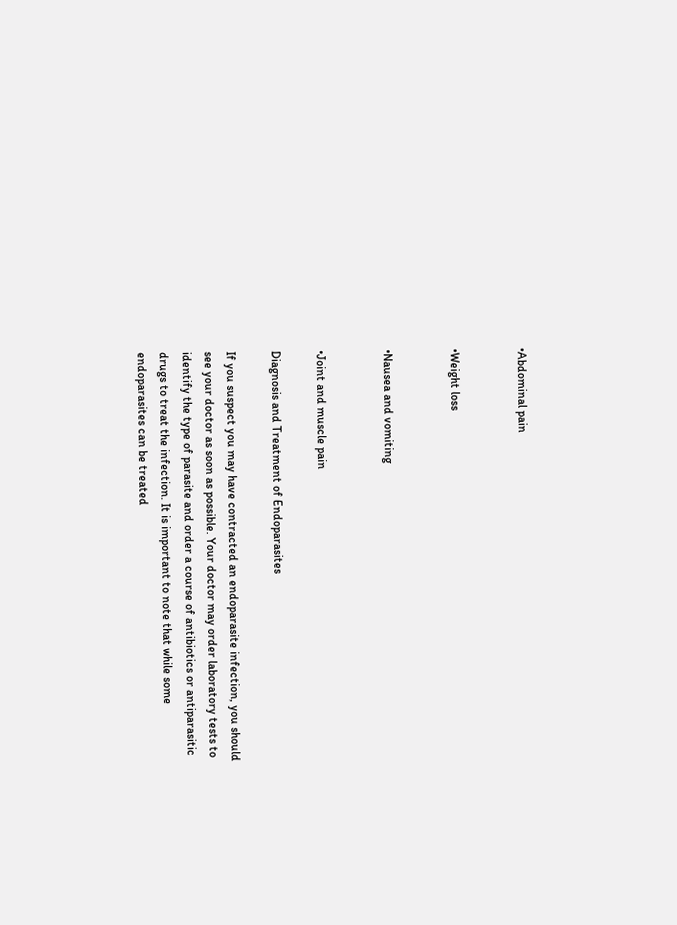•Abdominal pain


•Weight loss


•Nausea and vomiting


•Joint and muscle pain

Diagnosis and Treatment of Endoparasites

If you suspect you may have contracted an endoparasite infection, you should see your doctor as soon as possible. Your doctor may order laboratory tests to identify the type of parasite and order a course of antibiotics or antiparasitic drugs to treat the infection. It is important to note that while some endoparasites can be treated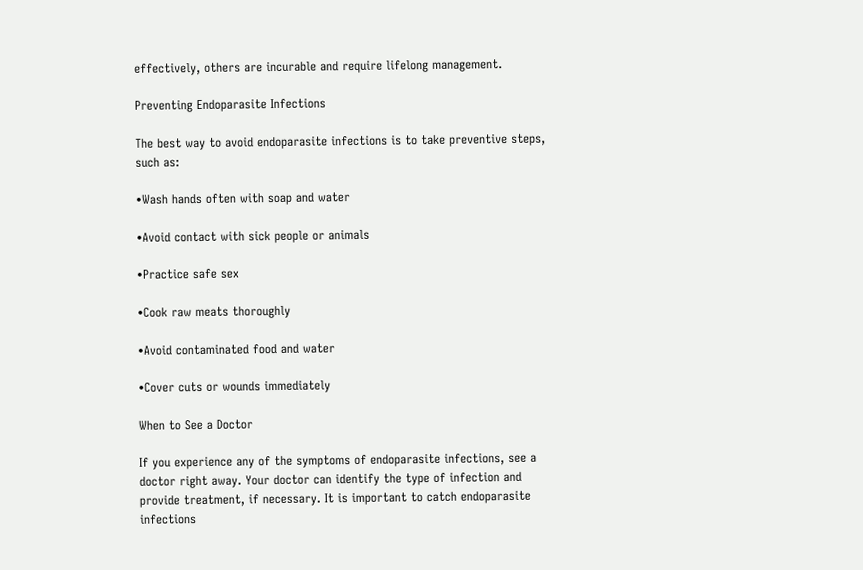effectively, others are incurable and require lifelong management.

Preventing Endoparasite Infections

The best way to avoid endoparasite infections is to take preventive steps, such as:

•Wash hands often with soap and water

•Avoid contact with sick people or animals

•Practice safe sex

•Cook raw meats thoroughly

•Avoid contaminated food and water

•Cover cuts or wounds immediately

When to See a Doctor

If you experience any of the symptoms of endoparasite infections, see a doctor right away. Your doctor can identify the type of infection and provide treatment, if necessary. It is important to catch endoparasite infections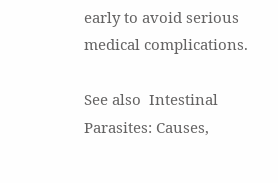early to avoid serious medical complications.

See also  Intestinal Parasites: Causes,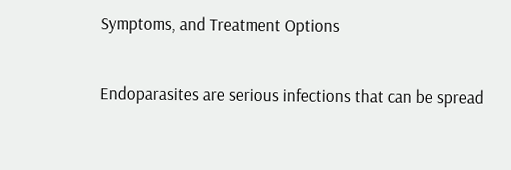Symptoms, and Treatment Options


Endoparasites are serious infections that can be spread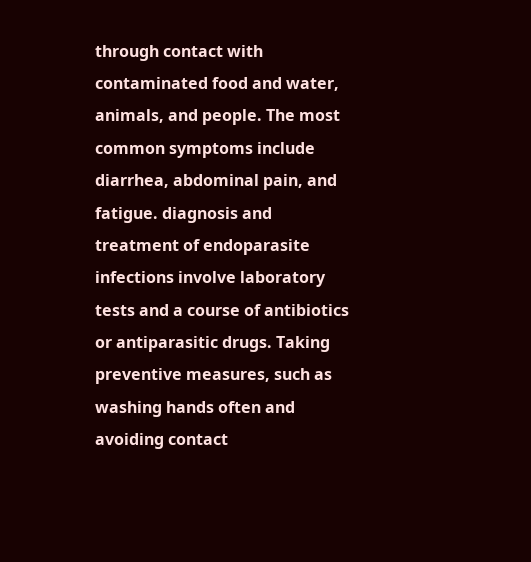through contact with contaminated food and water, animals, and people. The most common symptoms include diarrhea, abdominal pain, and fatigue. diagnosis and treatment of endoparasite infections involve laboratory tests and a course of antibiotics or antiparasitic drugs. Taking preventive measures, such as washing hands often and avoiding contact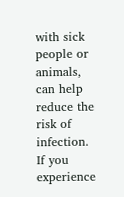with sick people or animals, can help reduce the risk of infection. If you experience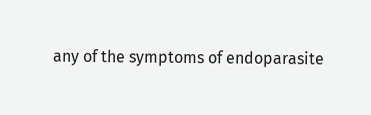any of the symptoms of endoparasite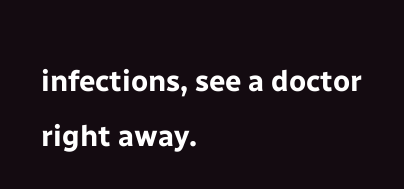infections, see a doctor right away.